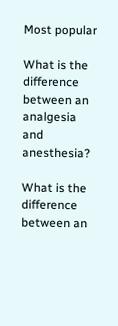Most popular

What is the difference between an analgesia and anesthesia?

What is the difference between an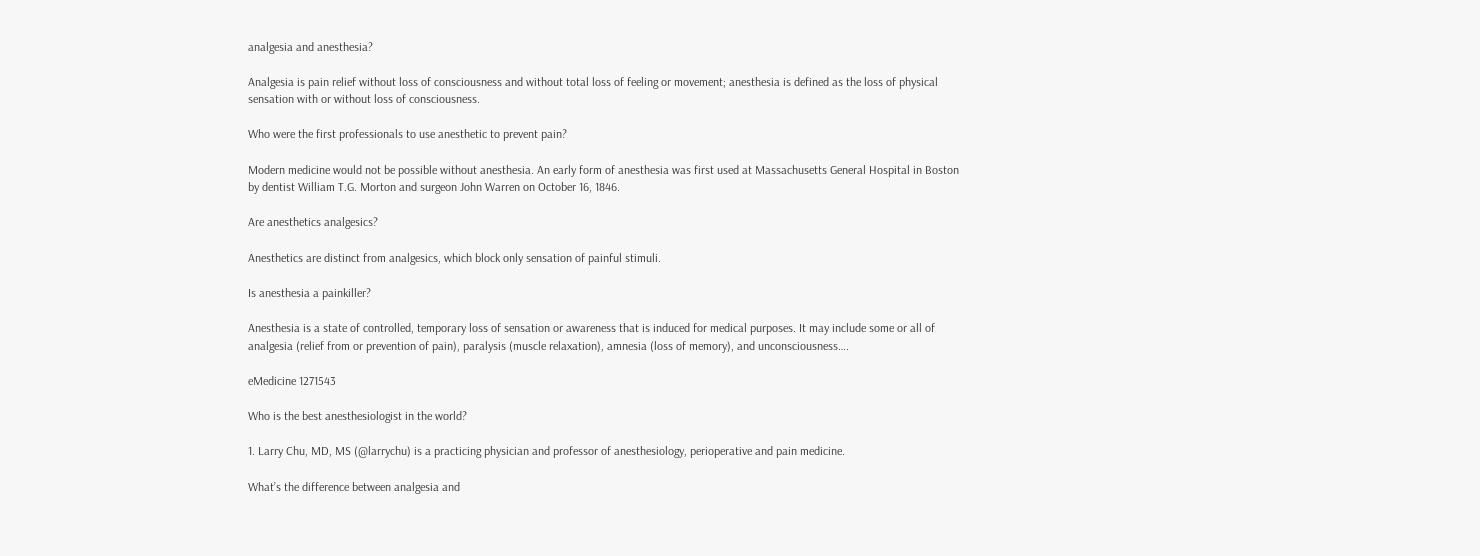analgesia and anesthesia?

Analgesia is pain relief without loss of consciousness and without total loss of feeling or movement; anesthesia is defined as the loss of physical sensation with or without loss of consciousness.

Who were the first professionals to use anesthetic to prevent pain?

Modern medicine would not be possible without anesthesia. An early form of anesthesia was first used at Massachusetts General Hospital in Boston by dentist William T.G. Morton and surgeon John Warren on October 16, 1846.

Are anesthetics analgesics?

Anesthetics are distinct from analgesics, which block only sensation of painful stimuli.

Is anesthesia a painkiller?

Anesthesia is a state of controlled, temporary loss of sensation or awareness that is induced for medical purposes. It may include some or all of analgesia (relief from or prevention of pain), paralysis (muscle relaxation), amnesia (loss of memory), and unconsciousness….

eMedicine 1271543

Who is the best anesthesiologist in the world?

1. Larry Chu, MD, MS (@larrychu) is a practicing physician and professor of anesthesiology, perioperative and pain medicine.

What’s the difference between analgesia and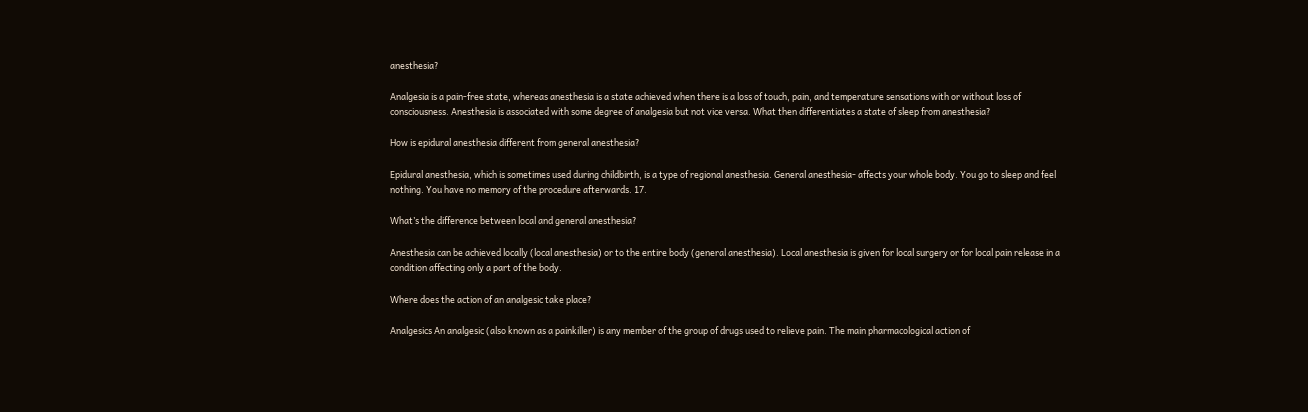anesthesia?

Analgesia is a pain-free state, whereas anesthesia is a state achieved when there is a loss of touch, pain, and temperature sensations with or without loss of consciousness. Anesthesia is associated with some degree of analgesia but not vice versa. What then differentiates a state of sleep from anesthesia?

How is epidural anesthesia different from general anesthesia?

Epidural anesthesia, which is sometimes used during childbirth, is a type of regional anesthesia. General anesthesia- affects your whole body. You go to sleep and feel nothing. You have no memory of the procedure afterwards. 17.

What’s the difference between local and general anesthesia?

Anesthesia can be achieved locally (local anesthesia) or to the entire body (general anesthesia). Local anesthesia is given for local surgery or for local pain release in a condition affecting only a part of the body.

Where does the action of an analgesic take place?

Analgesics An analgesic (also known as a painkiller) is any member of the group of drugs used to relieve pain. The main pharmacological action of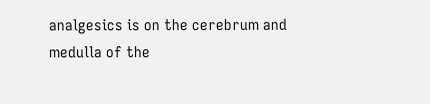analgesics is on the cerebrum and medulla of the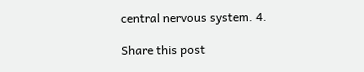central nervous system. 4.

Share this post